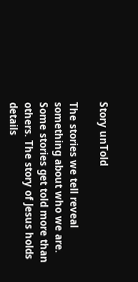Story unTold

The stories we tell reveal something about who we are. Some stories get told more than others. The story of Jesus holds details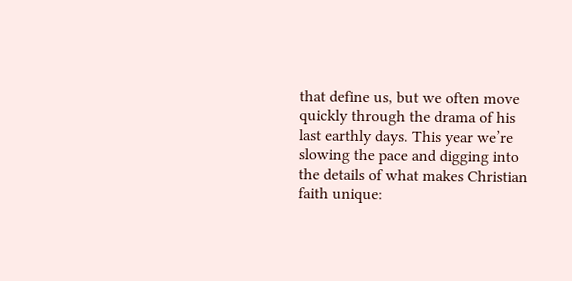that define us, but we often move quickly through the drama of his last earthly days. This year we’re slowing the pace and digging into the details of what makes Christian faith unique: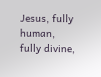Jesus, fully human, fully divine,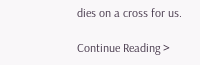dies on a cross for us.

Continue Reading >